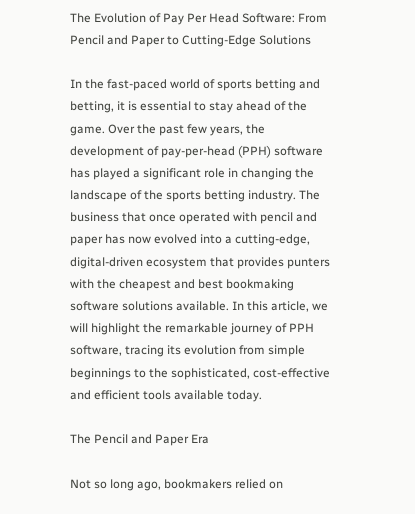The Evolution of Pay Per Head Software: From Pencil and Paper to Cutting-Edge Solutions

In the fast-paced world of sports betting and betting, it is essential to stay ahead of the game. Over the past few years, the development of pay-per-head (PPH) software has played a significant role in changing the landscape of the sports betting industry. The business that once operated with pencil and paper has now evolved into a cutting-edge, digital-driven ecosystem that provides punters with the cheapest and best bookmaking software solutions available. In this article, we will highlight the remarkable journey of PPH software, tracing its evolution from simple beginnings to the sophisticated, cost-effective and efficient tools available today.

The Pencil and Paper Era

Not so long ago, bookmakers relied on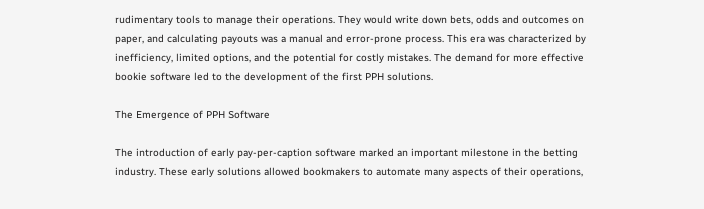rudimentary tools to manage their operations. They would write down bets, odds and outcomes on paper, and calculating payouts was a manual and error-prone process. This era was characterized by inefficiency, limited options, and the potential for costly mistakes. The demand for more effective bookie software led to the development of the first PPH solutions.

The Emergence of PPH Software

The introduction of early pay-per-caption software marked an important milestone in the betting industry. These early solutions allowed bookmakers to automate many aspects of their operations,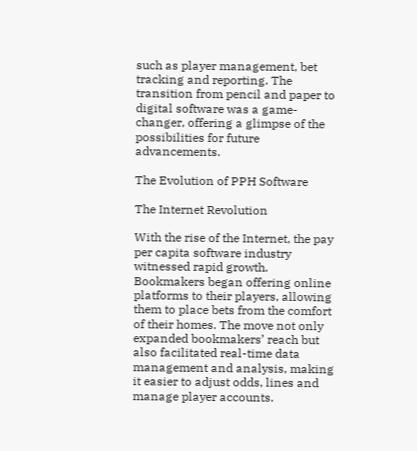such as player management, bet tracking and reporting. The transition from pencil and paper to digital software was a game-changer, offering a glimpse of the possibilities for future advancements.

The Evolution of PPH Software

The Internet Revolution

With the rise of the Internet, the pay per capita software industry witnessed rapid growth. Bookmakers began offering online platforms to their players, allowing them to place bets from the comfort of their homes. The move not only expanded bookmakers’ reach but also facilitated real-time data management and analysis, making it easier to adjust odds, lines and manage player accounts.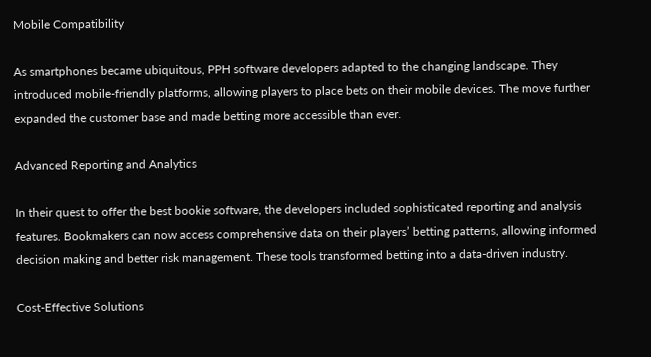Mobile Compatibility

As smartphones became ubiquitous, PPH software developers adapted to the changing landscape. They introduced mobile-friendly platforms, allowing players to place bets on their mobile devices. The move further expanded the customer base and made betting more accessible than ever.

Advanced Reporting and Analytics

In their quest to offer the best bookie software, the developers included sophisticated reporting and analysis features. Bookmakers can now access comprehensive data on their players’ betting patterns, allowing informed decision making and better risk management. These tools transformed betting into a data-driven industry.

Cost-Effective Solutions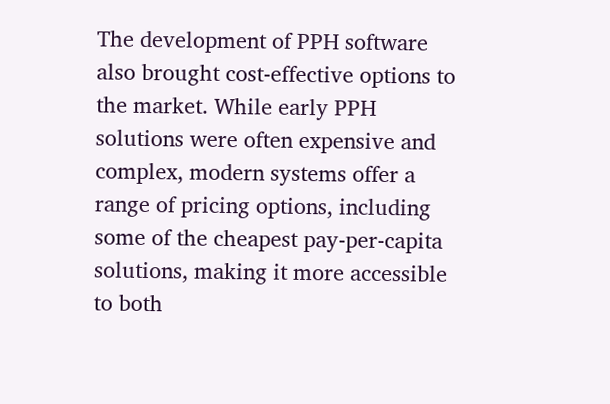The development of PPH software also brought cost-effective options to the market. While early PPH solutions were often expensive and complex, modern systems offer a range of pricing options, including some of the cheapest pay-per-capita solutions, making it more accessible to both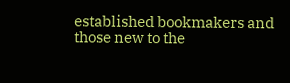established bookmakers and those new to the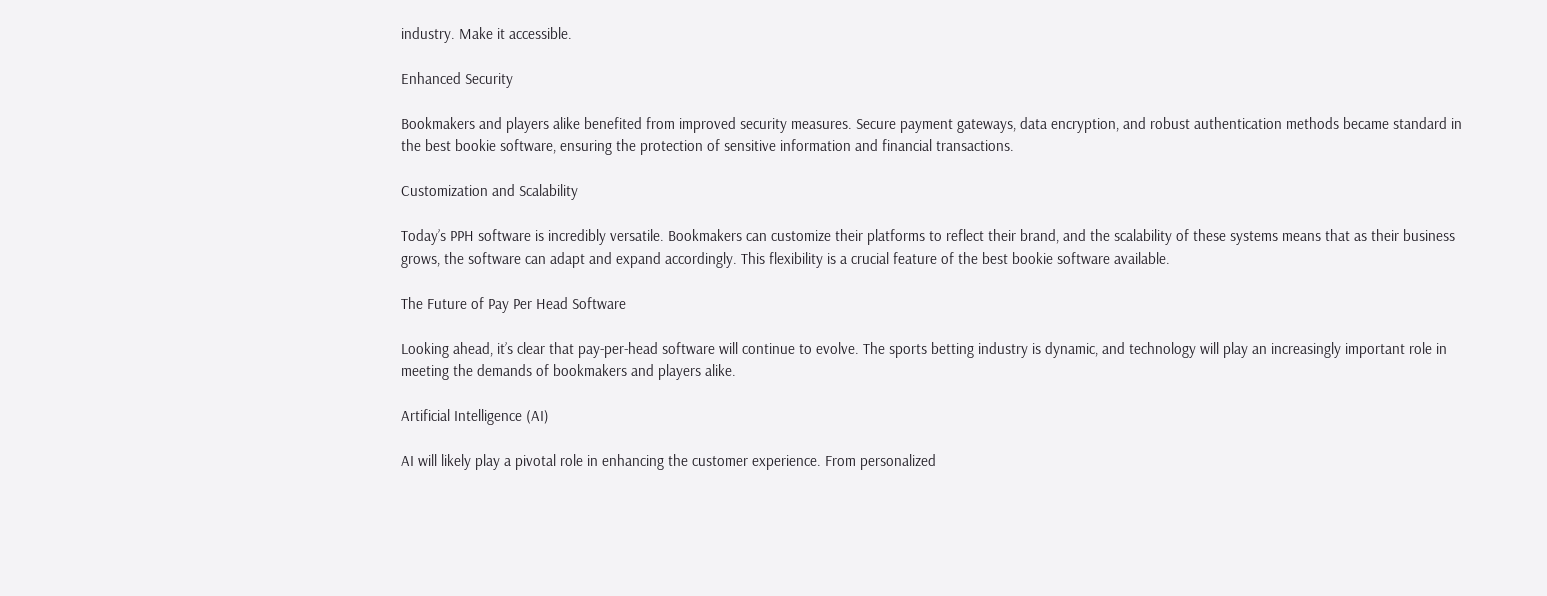industry. Make it accessible.

Enhanced Security

Bookmakers and players alike benefited from improved security measures. Secure payment gateways, data encryption, and robust authentication methods became standard in the best bookie software, ensuring the protection of sensitive information and financial transactions.

Customization and Scalability

Today’s PPH software is incredibly versatile. Bookmakers can customize their platforms to reflect their brand, and the scalability of these systems means that as their business grows, the software can adapt and expand accordingly. This flexibility is a crucial feature of the best bookie software available.

The Future of Pay Per Head Software

Looking ahead, it’s clear that pay-per-head software will continue to evolve. The sports betting industry is dynamic, and technology will play an increasingly important role in meeting the demands of bookmakers and players alike.

Artificial Intelligence (AI)

AI will likely play a pivotal role in enhancing the customer experience. From personalized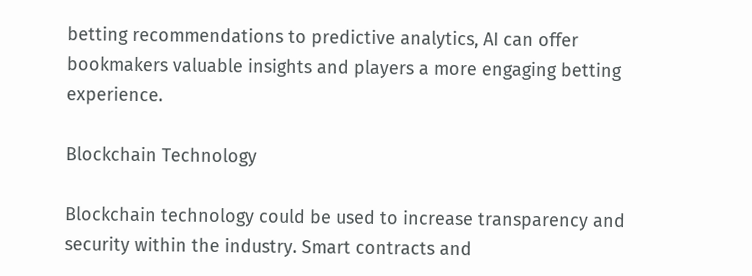betting recommendations to predictive analytics, AI can offer bookmakers valuable insights and players a more engaging betting experience.

Blockchain Technology

Blockchain technology could be used to increase transparency and security within the industry. Smart contracts and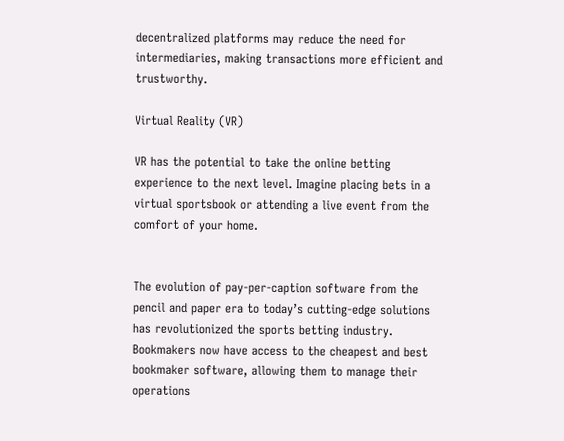decentralized platforms may reduce the need for intermediaries, making transactions more efficient and trustworthy.

Virtual Reality (VR)

VR has the potential to take the online betting experience to the next level. Imagine placing bets in a virtual sportsbook or attending a live event from the comfort of your home.


The evolution of pay-per-caption software from the pencil and paper era to today’s cutting-edge solutions has revolutionized the sports betting industry. Bookmakers now have access to the cheapest and best bookmaker software, allowing them to manage their operations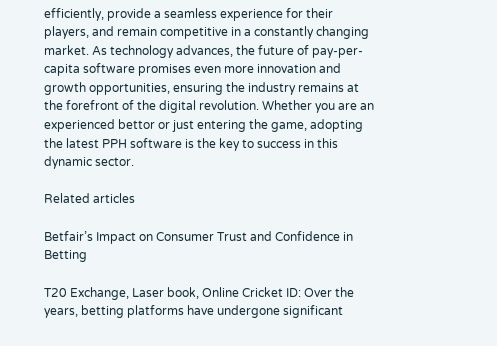efficiently, provide a seamless experience for their players, and remain competitive in a constantly changing market. As technology advances, the future of pay-per-capita software promises even more innovation and growth opportunities, ensuring the industry remains at the forefront of the digital revolution. Whether you are an experienced bettor or just entering the game, adopting the latest PPH software is the key to success in this dynamic sector.

Related articles

Betfair’s Impact on Consumer Trust and Confidence in Betting

T20 Exchange, Laser book, Online Cricket ID: Over the years, betting platforms have undergone significant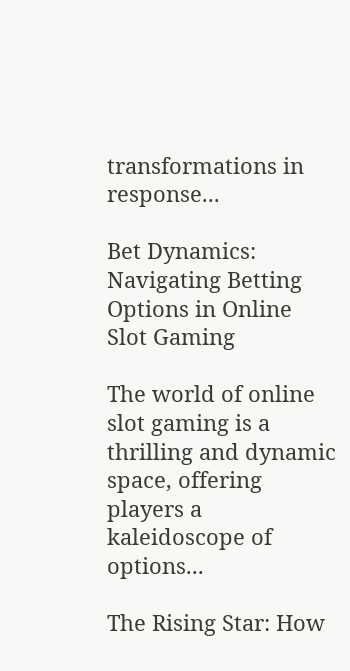transformations in response...

Bet Dynamics: Navigating Betting Options in Online Slot Gaming

The world of online slot gaming is a thrilling and dynamic space, offering players a kaleidoscope of options...

The Rising Star: How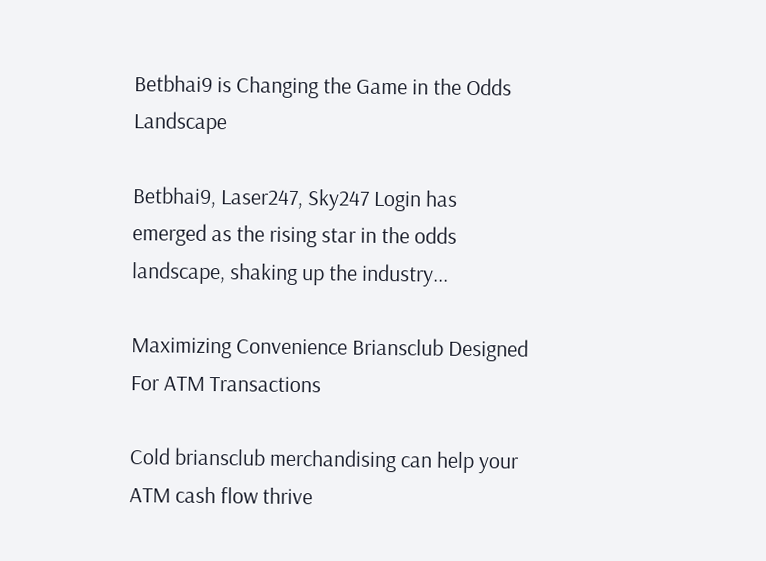Betbhai9 is Changing the Game in the Odds Landscape

Betbhai9, Laser247, Sky247 Login has emerged as the rising star in the odds landscape, shaking up the industry...

Maximizing Convenience Briansclub Designed For ATM Transactions

Cold briansclub merchandising can help your ATM cash flow thrive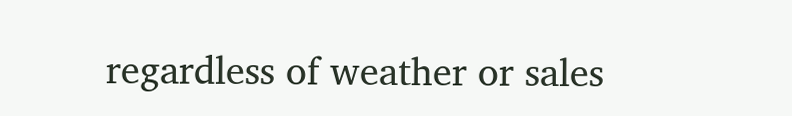regardless of weather or sales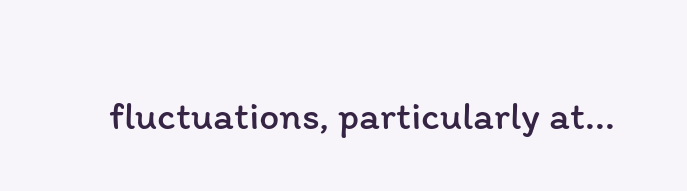fluctuations, particularly at...